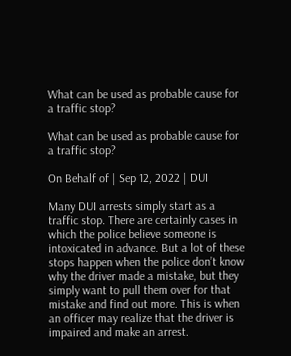What can be used as probable cause for a traffic stop?

What can be used as probable cause for a traffic stop?

On Behalf of | Sep 12, 2022 | DUI

Many DUI arrests simply start as a traffic stop. There are certainly cases in which the police believe someone is intoxicated in advance. But a lot of these stops happen when the police don’t know why the driver made a mistake, but they simply want to pull them over for that mistake and find out more. This is when an officer may realize that the driver is impaired and make an arrest.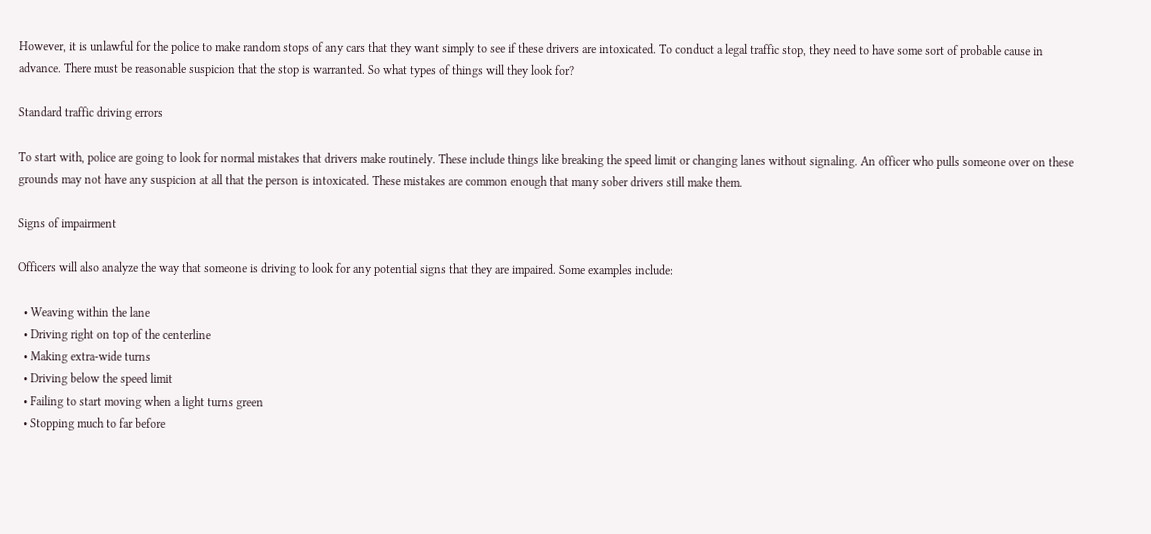However, it is unlawful for the police to make random stops of any cars that they want simply to see if these drivers are intoxicated. To conduct a legal traffic stop, they need to have some sort of probable cause in advance. There must be reasonable suspicion that the stop is warranted. So what types of things will they look for?

Standard traffic driving errors

To start with, police are going to look for normal mistakes that drivers make routinely. These include things like breaking the speed limit or changing lanes without signaling. An officer who pulls someone over on these grounds may not have any suspicion at all that the person is intoxicated. These mistakes are common enough that many sober drivers still make them.

Signs of impairment

Officers will also analyze the way that someone is driving to look for any potential signs that they are impaired. Some examples include:

  • Weaving within the lane
  • Driving right on top of the centerline
  • Making extra-wide turns
  • Driving below the speed limit
  • Failing to start moving when a light turns green
  • Stopping much to far before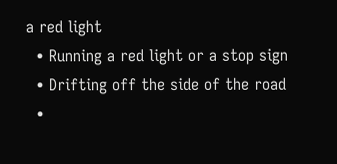a red light
  • Running a red light or a stop sign
  • Drifting off the side of the road
  •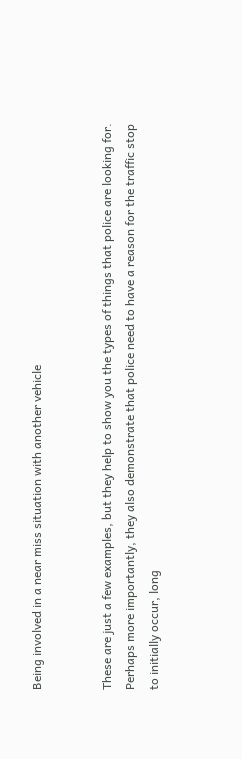Being involved in a near miss situation with another vehicle


These are just a few examples, but they help to show you the types of things that police are looking for. Perhaps more importantly, they also demonstrate that police need to have a reason for the traffic stop to initially occur, long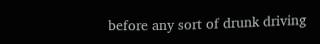before any sort of drunk driving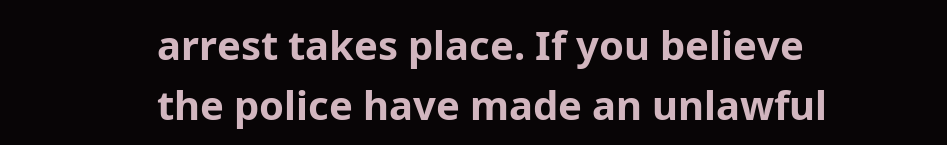arrest takes place. If you believe the police have made an unlawful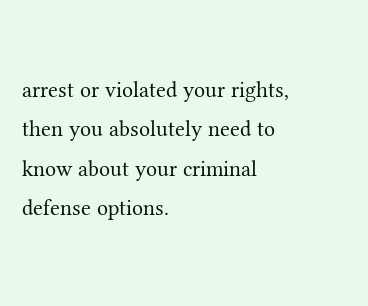arrest or violated your rights, then you absolutely need to know about your criminal defense options.